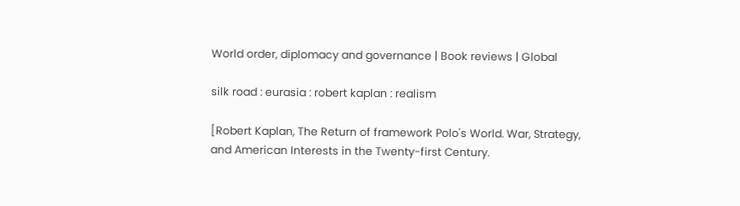World order, diplomacy and governance | Book reviews | Global

silk road : eurasia : robert kaplan : realism

[Robert Kaplan, The Return of framework Polo's World. War, Strategy, and American Interests in the Twenty-first Century.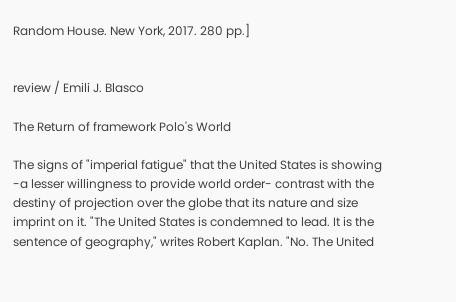Random House. New York, 2017. 280 pp.]


review / Emili J. Blasco

The Return of framework Polo's World

The signs of "imperial fatigue" that the United States is showing -a lesser willingness to provide world order- contrast with the destiny of projection over the globe that its nature and size imprint on it. "The United States is condemned to lead. It is the sentence of geography," writes Robert Kaplan. "No. The United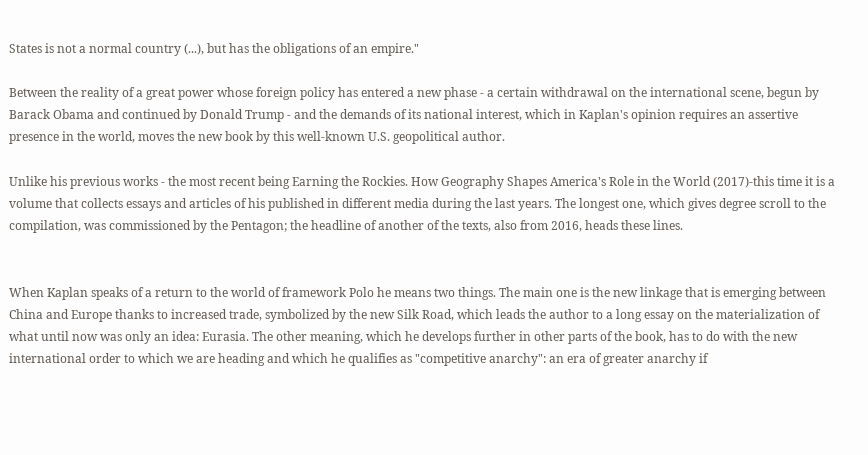States is not a normal country (...), but has the obligations of an empire."

Between the reality of a great power whose foreign policy has entered a new phase - a certain withdrawal on the international scene, begun by Barack Obama and continued by Donald Trump - and the demands of its national interest, which in Kaplan's opinion requires an assertive presence in the world, moves the new book by this well-known U.S. geopolitical author.

Unlike his previous works - the most recent being Earning the Rockies. How Geography Shapes America's Role in the World (2017)-this time it is a volume that collects essays and articles of his published in different media during the last years. The longest one, which gives degree scroll to the compilation, was commissioned by the Pentagon; the headline of another of the texts, also from 2016, heads these lines.


When Kaplan speaks of a return to the world of framework Polo he means two things. The main one is the new linkage that is emerging between China and Europe thanks to increased trade, symbolized by the new Silk Road, which leads the author to a long essay on the materialization of what until now was only an idea: Eurasia. The other meaning, which he develops further in other parts of the book, has to do with the new international order to which we are heading and which he qualifies as "competitive anarchy": an era of greater anarchy if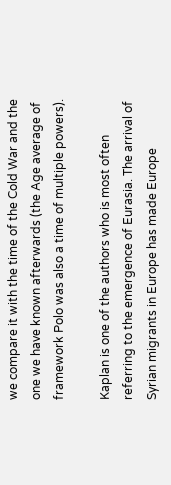we compare it with the time of the Cold War and the one we have known afterwards (the Age average of framework Polo was also a time of multiple powers).

Kaplan is one of the authors who is most often referring to the emergence of Eurasia. The arrival of Syrian migrants in Europe has made Europe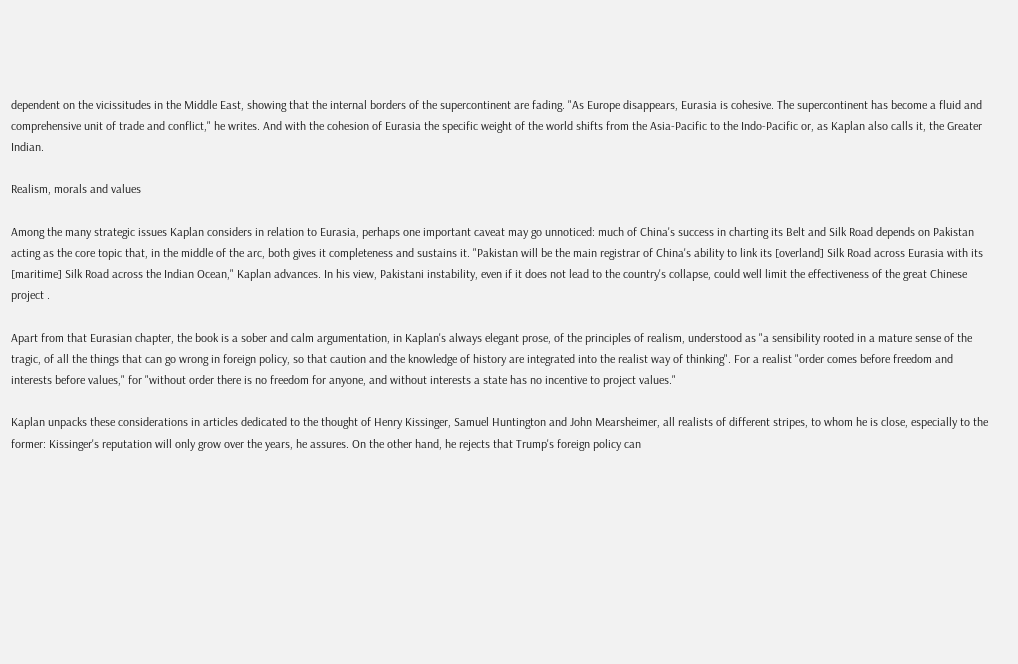dependent on the vicissitudes in the Middle East, showing that the internal borders of the supercontinent are fading. "As Europe disappears, Eurasia is cohesive. The supercontinent has become a fluid and comprehensive unit of trade and conflict," he writes. And with the cohesion of Eurasia the specific weight of the world shifts from the Asia-Pacific to the Indo-Pacific or, as Kaplan also calls it, the Greater Indian.

Realism, morals and values

Among the many strategic issues Kaplan considers in relation to Eurasia, perhaps one important caveat may go unnoticed: much of China's success in charting its Belt and Silk Road depends on Pakistan acting as the core topic that, in the middle of the arc, both gives it completeness and sustains it. "Pakistan will be the main registrar of China's ability to link its [overland] Silk Road across Eurasia with its [maritime] Silk Road across the Indian Ocean," Kaplan advances. In his view, Pakistani instability, even if it does not lead to the country's collapse, could well limit the effectiveness of the great Chinese project .

Apart from that Eurasian chapter, the book is a sober and calm argumentation, in Kaplan's always elegant prose, of the principles of realism, understood as "a sensibility rooted in a mature sense of the tragic, of all the things that can go wrong in foreign policy, so that caution and the knowledge of history are integrated into the realist way of thinking". For a realist "order comes before freedom and interests before values," for "without order there is no freedom for anyone, and without interests a state has no incentive to project values."

Kaplan unpacks these considerations in articles dedicated to the thought of Henry Kissinger, Samuel Huntington and John Mearsheimer, all realists of different stripes, to whom he is close, especially to the former: Kissinger's reputation will only grow over the years, he assures. On the other hand, he rejects that Trump's foreign policy can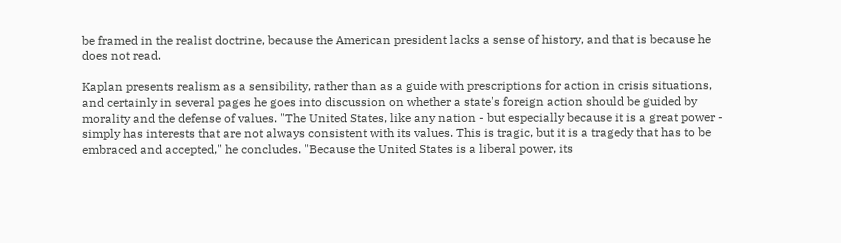be framed in the realist doctrine, because the American president lacks a sense of history, and that is because he does not read.

Kaplan presents realism as a sensibility, rather than as a guide with prescriptions for action in crisis situations, and certainly in several pages he goes into discussion on whether a state's foreign action should be guided by morality and the defense of values. "The United States, like any nation - but especially because it is a great power - simply has interests that are not always consistent with its values. This is tragic, but it is a tragedy that has to be embraced and accepted," he concludes. "Because the United States is a liberal power, its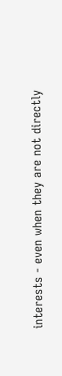interests - even when they are not directly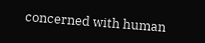concerned with human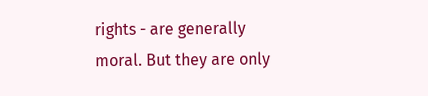rights - are generally moral. But they are only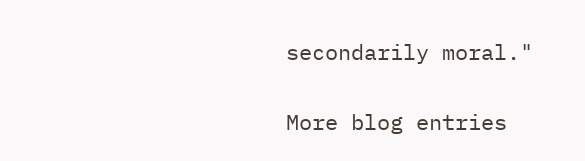secondarily moral."

More blog entries